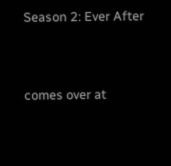Season 2: Ever After


comes over at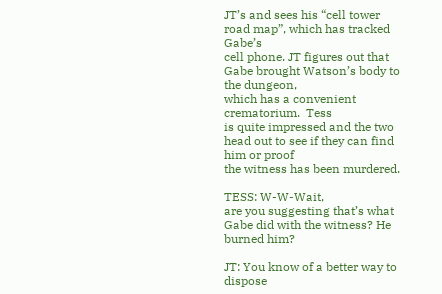JT’s and sees his “cell tower road map”, which has tracked Gabe’s
cell phone. JT figures out that Gabe brought Watson’s body to the dungeon,
which has a convenient crematorium.  Tess
is quite impressed and the two head out to see if they can find him or proof
the witness has been murdered.

TESS: W-W-Wait,
are you suggesting that’s what Gabe did with the witness? He burned him?

JT: You know of a better way to dispose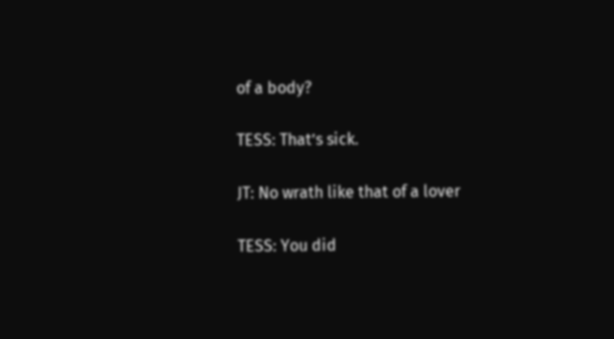of a body?

TESS: That’s sick.

JT: No wrath like that of a lover

TESS: You did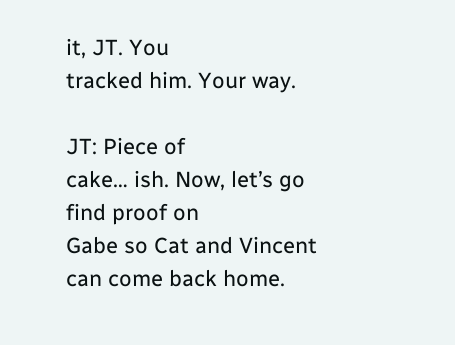it, JT. You
tracked him. Your way.

JT: Piece of
cake… ish. Now, let’s go find proof on
Gabe so Cat and Vincent can come back home.